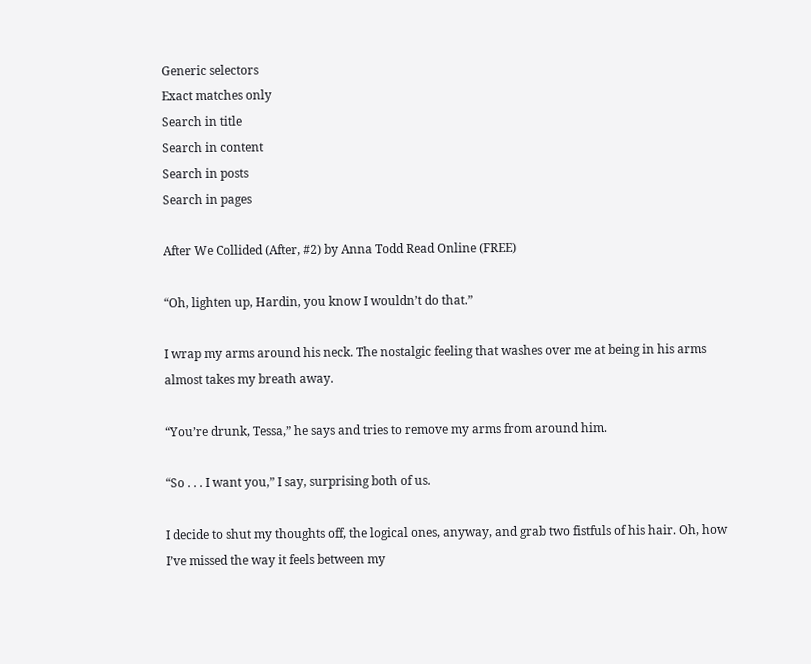Generic selectors
Exact matches only
Search in title
Search in content
Search in posts
Search in pages

After We Collided (After, #2) by Anna Todd Read Online (FREE)

“Oh, lighten up, Hardin, you know I wouldn’t do that.”

I wrap my arms around his neck. The nostalgic feeling that washes over me at being in his arms almost takes my breath away.

“You’re drunk, Tessa,” he says and tries to remove my arms from around him.

“So . . . I want you,” I say, surprising both of us.

I decide to shut my thoughts off, the logical ones, anyway, and grab two fistfuls of his hair. Oh, how I’ve missed the way it feels between my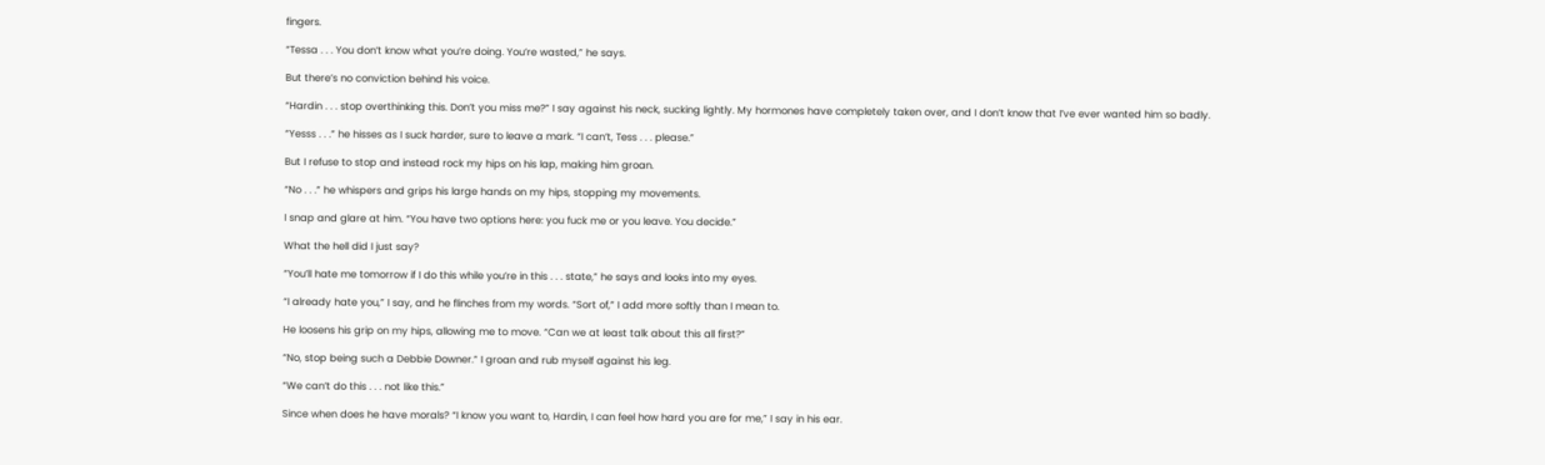fingers.

“Tessa . . . You don’t know what you’re doing. You’re wasted,” he says.

But there’s no conviction behind his voice.

“Hardin . . . stop overthinking this. Don’t you miss me?” I say against his neck, sucking lightly. My hormones have completely taken over, and I don’t know that I’ve ever wanted him so badly.

“Yesss . . .” he hisses as I suck harder, sure to leave a mark. “I can’t, Tess . . . please.”

But I refuse to stop and instead rock my hips on his lap, making him groan.

“No . . .” he whispers and grips his large hands on my hips, stopping my movements.

I snap and glare at him. “You have two options here: you fuck me or you leave. You decide.”

What the hell did I just say?

“You’ll hate me tomorrow if I do this while you’re in this . . . state,” he says and looks into my eyes.

“I already hate you,” I say, and he flinches from my words. “Sort of,” I add more softly than I mean to.

He loosens his grip on my hips, allowing me to move. “Can we at least talk about this all first?”

“No, stop being such a Debbie Downer.” I groan and rub myself against his leg.

“We can’t do this . . . not like this.”

Since when does he have morals? “I know you want to, Hardin, I can feel how hard you are for me,” I say in his ear.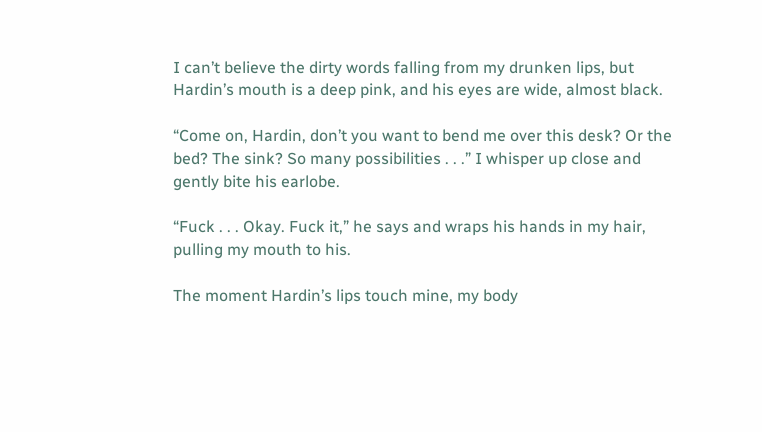I can’t believe the dirty words falling from my drunken lips, but Hardin’s mouth is a deep pink, and his eyes are wide, almost black.

“Come on, Hardin, don’t you want to bend me over this desk? Or the bed? The sink? So many possibilities . . .” I whisper up close and gently bite his earlobe.

“Fuck . . . Okay. Fuck it,” he says and wraps his hands in my hair, pulling my mouth to his.

The moment Hardin’s lips touch mine, my body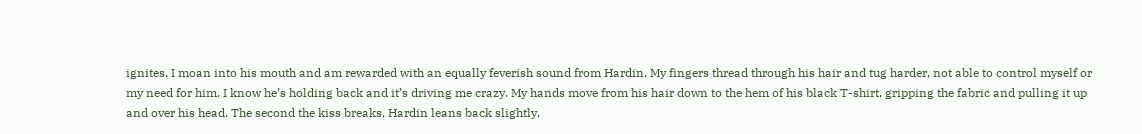ignites. I moan into his mouth and am rewarded with an equally feverish sound from Hardin. My fingers thread through his hair and tug harder, not able to control myself or my need for him. I know he’s holding back and it’s driving me crazy. My hands move from his hair down to the hem of his black T-shirt, gripping the fabric and pulling it up and over his head. The second the kiss breaks, Hardin leans back slightly.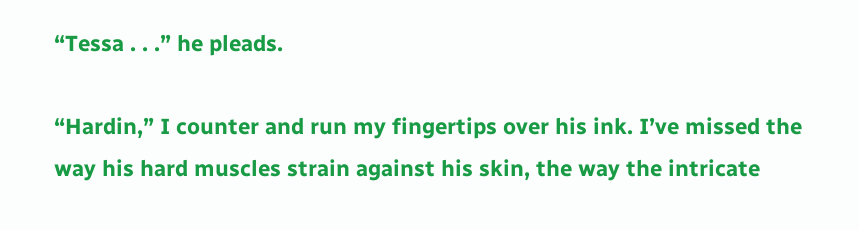“Tessa . . .” he pleads.

“Hardin,” I counter and run my fingertips over his ink. I’ve missed the way his hard muscles strain against his skin, the way the intricate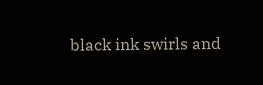black ink swirls and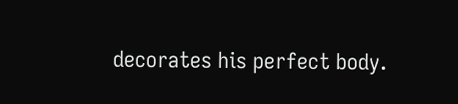decorates his perfect body.